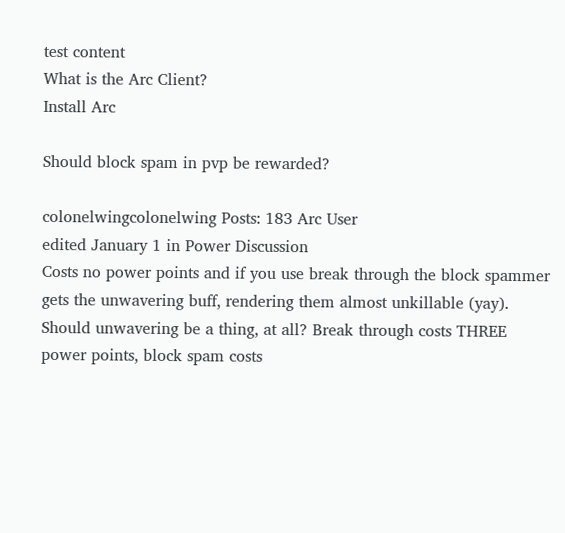test content
What is the Arc Client?
Install Arc

Should block spam in pvp be rewarded?

colonelwingcolonelwing Posts: 183 Arc User
edited January 1 in Power Discussion
Costs no power points and if you use break through the block spammer gets the unwavering buff, rendering them almost unkillable (yay). Should unwavering be a thing, at all? Break through costs THREE power points, block spam costs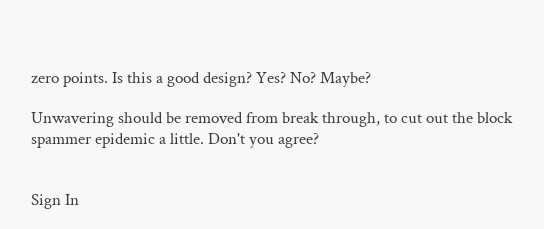zero points. Is this a good design? Yes? No? Maybe?

Unwavering should be removed from break through, to cut out the block spammer epidemic a little. Don't you agree?


Sign In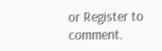or Register to comment.